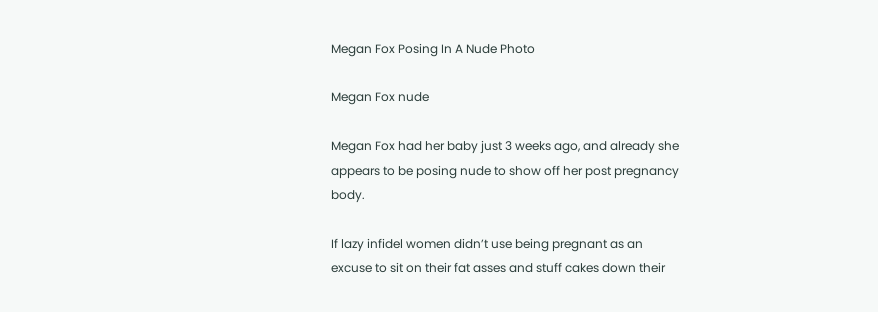Megan Fox Posing In A Nude Photo

Megan Fox nude

Megan Fox had her baby just 3 weeks ago, and already she appears to be posing nude to show off her post pregnancy body.

If lazy infidel women didn’t use being pregnant as an excuse to sit on their fat asses and stuff cakes down their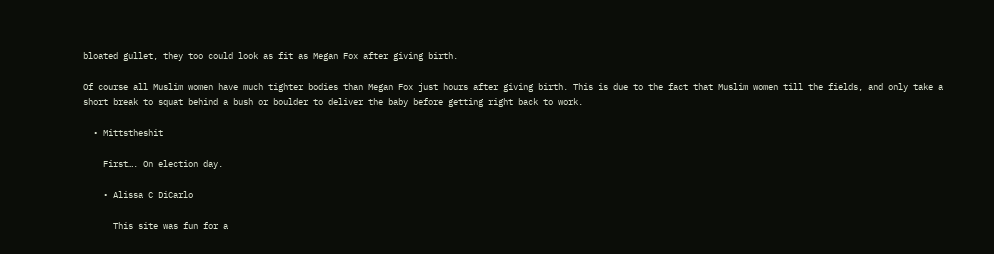bloated gullet, they too could look as fit as Megan Fox after giving birth.

Of course all Muslim women have much tighter bodies than Megan Fox just hours after giving birth. This is due to the fact that Muslim women till the fields, and only take a short break to squat behind a bush or boulder to deliver the baby before getting right back to work.

  • Mittstheshit

    First…. On election day.

    • Alissa C DiCarlo

      This site was fun for a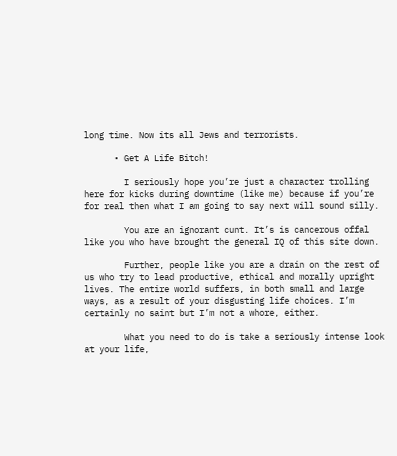long time. Now its all Jews and terrorists.

      • Get A Life Bitch!

        I seriously hope you’re just a character trolling here for kicks during downtime (like me) because if you’re for real then what I am going to say next will sound silly.

        You are an ignorant cunt. It’s is cancerous offal like you who have brought the general IQ of this site down.

        Further, people like you are a drain on the rest of us who try to lead productive, ethical and morally upright lives. The entire world suffers, in both small and large ways, as a result of your disgusting life choices. I’m certainly no saint but I’m not a whore, either.

        What you need to do is take a seriously intense look at your life,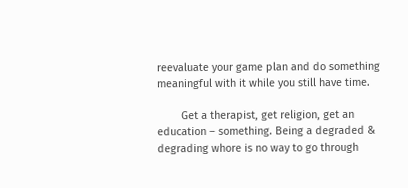reevaluate your game plan and do something meaningful with it while you still have time.

        Get a therapist, get religion, get an education – something. Being a degraded & degrading whore is no way to go through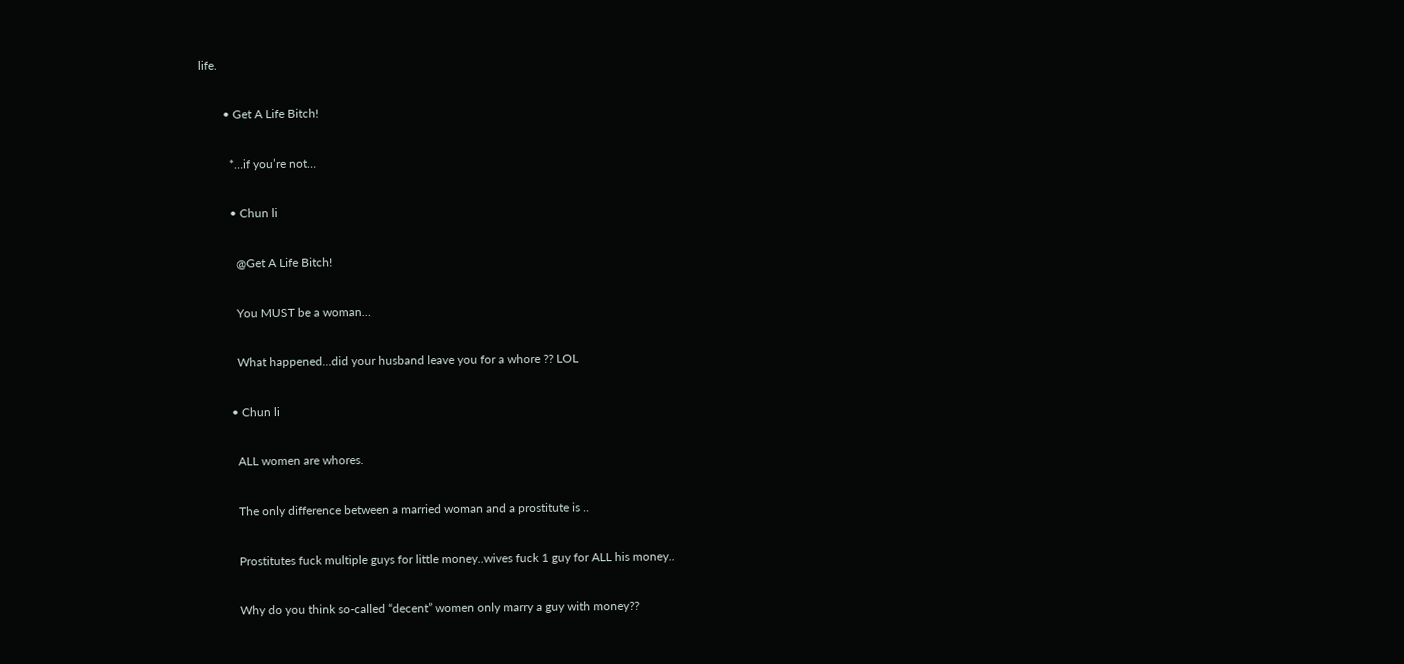life.

        • Get A Life Bitch!

          *…if you’re not…

          • Chun li

            @Get A Life Bitch!

            You MUST be a woman…

            What happened…did your husband leave you for a whore ?? LOL

          • Chun li

            ALL women are whores.

            The only difference between a married woman and a prostitute is ..

            Prostitutes fuck multiple guys for little money..wives fuck 1 guy for ALL his money..

            Why do you think so-called “decent” women only marry a guy with money??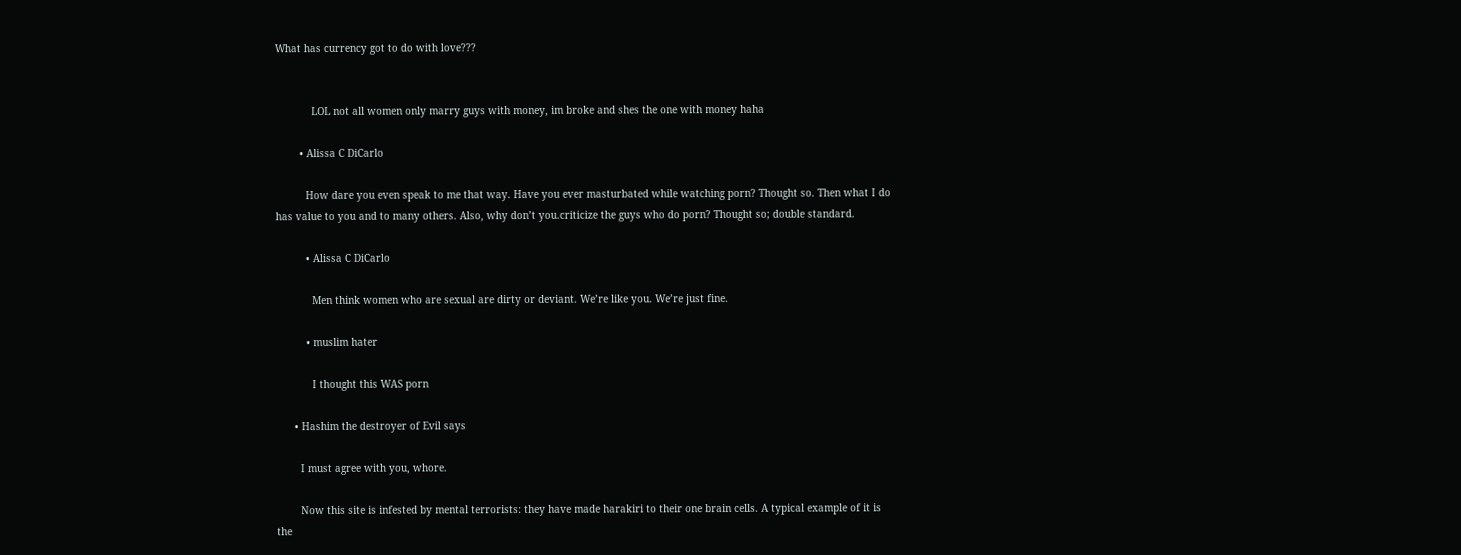What has currency got to do with love???


            LOL not all women only marry guys with money, im broke and shes the one with money haha

        • Alissa C DiCarlo

          How dare you even speak to me that way. Have you ever masturbated while watching porn? Thought so. Then what I do has value to you and to many others. Also, why don’t you.criticize the guys who do porn? Thought so; double standard.

          • Alissa C DiCarlo

            Men think women who are sexual are dirty or deviant. We’re like you. We’re just fine.

          • muslim hater

            I thought this WAS porn

      • Hashim the destroyer of Evil says

        I must agree with you, whore.

        Now this site is infested by mental terrorists: they have made harakiri to their one brain cells. A typical example of it is the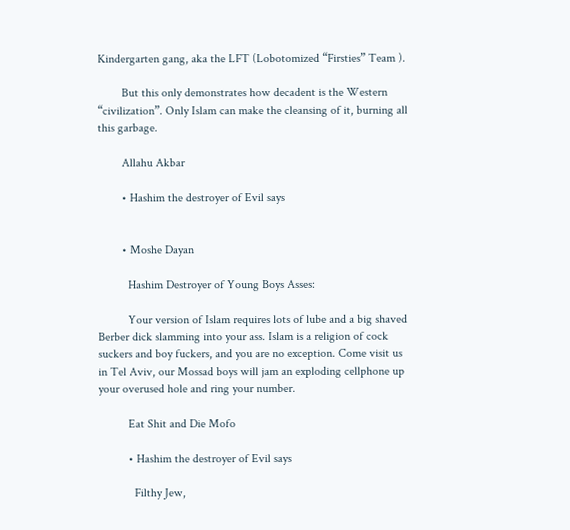Kindergarten gang, aka the LFT (Lobotomized “Firsties” Team ).

        But this only demonstrates how decadent is the Western “civilization”. Only Islam can make the cleansing of it, burning all this garbage.

        Allahu Akbar

        • Hashim the destroyer of Evil says


        • Moshe Dayan

          Hashim Destroyer of Young Boys Asses:

          Your version of Islam requires lots of lube and a big shaved Berber dick slamming into your ass. Islam is a religion of cock suckers and boy fuckers, and you are no exception. Come visit us in Tel Aviv, our Mossad boys will jam an exploding cellphone up your overused hole and ring your number.

          Eat Shit and Die Mofo

          • Hashim the destroyer of Evil says

            Filthy Jew,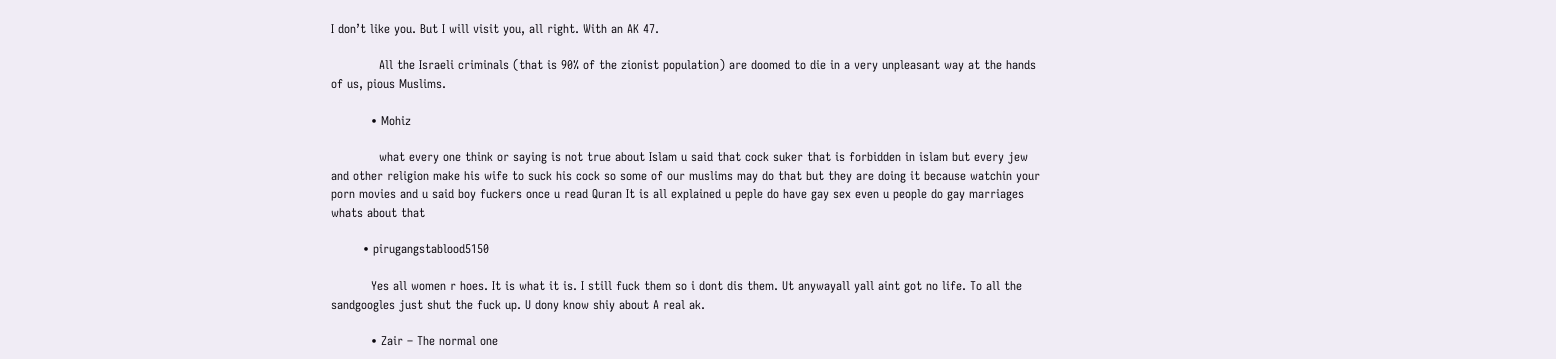I don’t like you. But I will visit you, all right. With an AK 47.

            All the Israeli criminals (that is 90% of the zionist population) are doomed to die in a very unpleasant way at the hands of us, pious Muslims.

          • Mohiz

            what every one think or saying is not true about Islam u said that cock suker that is forbidden in islam but every jew and other religion make his wife to suck his cock so some of our muslims may do that but they are doing it because watchin your porn movies and u said boy fuckers once u read Quran It is all explained u peple do have gay sex even u people do gay marriages whats about that

        • pirugangstablood5150

          Yes all women r hoes. It is what it is. I still fuck them so i dont dis them. Ut anywayall yall aint got no life. To all the sandgoogles just shut the fuck up. U dony know shiy about A real ak.

          • Zair – The normal one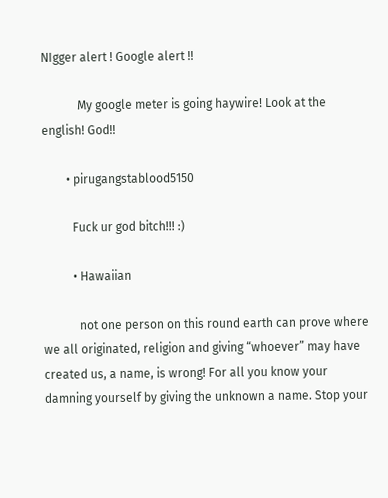NIgger alert ! Google alert !!

            My google meter is going haywire! Look at the english! God!!

        • pirugangstablood5150

          Fuck ur god bitch!!! :)

          • Hawaiian

            not one person on this round earth can prove where we all originated, religion and giving “whoever” may have created us, a name, is wrong! For all you know your damning yourself by giving the unknown a name. Stop your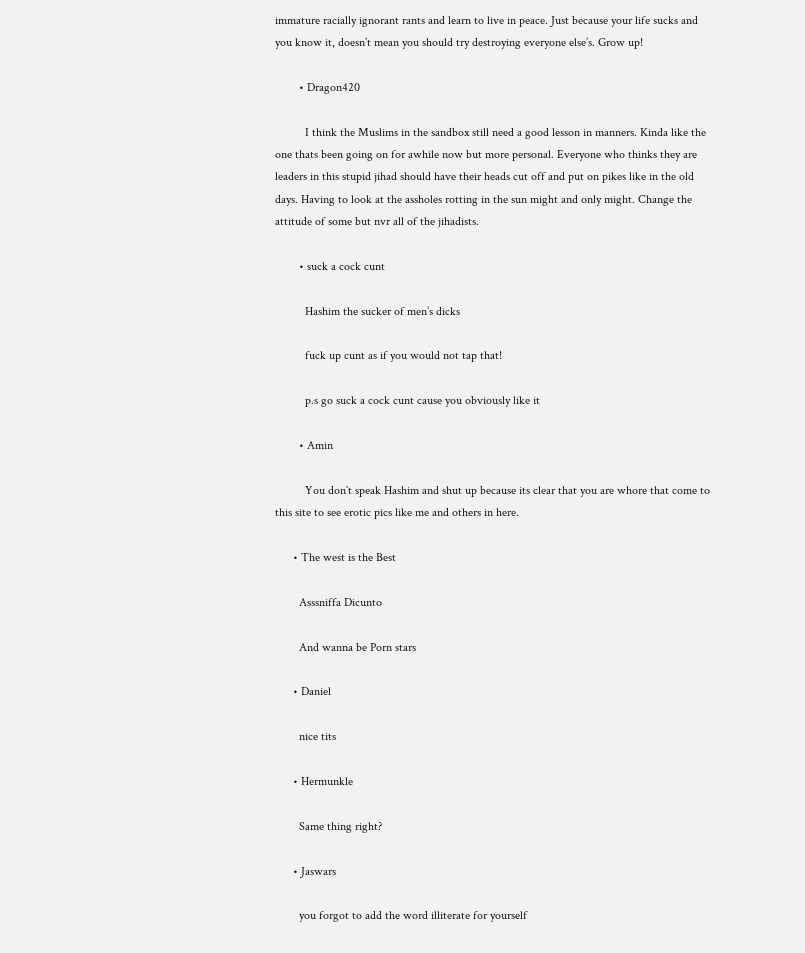immature racially ignorant rants and learn to live in peace. Just because your life sucks and you know it, doesn’t mean you should try destroying everyone else’s. Grow up!

        • Dragon420

          I think the Muslims in the sandbox still need a good lesson in manners. Kinda like the one thats been going on for awhile now but more personal. Everyone who thinks they are leaders in this stupid jihad should have their heads cut off and put on pikes like in the old days. Having to look at the assholes rotting in the sun might and only might. Change the attitude of some but nvr all of the jihadists.

        • suck a cock cunt

          Hashim the sucker of men’s dicks

          fuck up cunt as if you would not tap that!

          p.s go suck a cock cunt cause you obviously like it

        • Amin

          You don`t speak Hashim and shut up because its clear that you are whore that come to this site to see erotic pics like me and others in here.

      • The west is the Best

        Asssniffa Dicunto

        And wanna be Porn stars

      • Daniel

        nice tits

      • Hermunkle

        Same thing right?

      • Jaswars

        you forgot to add the word illiterate for yourself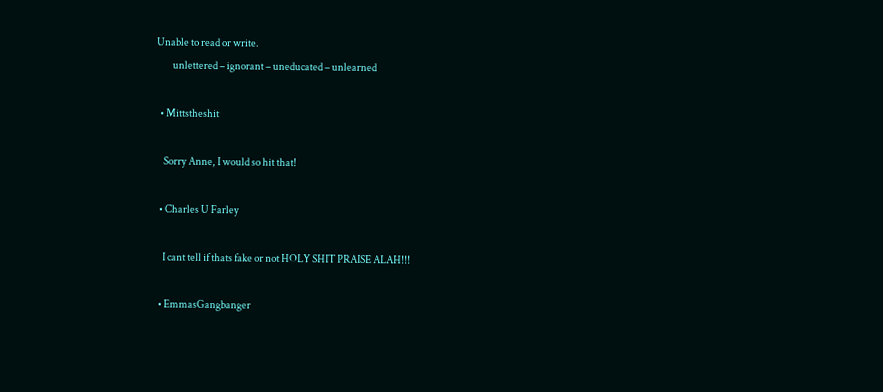Unable to read or write.
        unlettered – ignorant – uneducated – unlearned

  • Mittstheshit

    Sorry Anne, I would so hit that!

  • Charles U Farley

    I cant tell if thats fake or not HOLY SHIT PRAISE ALAH!!!

  • EmmasGangbanger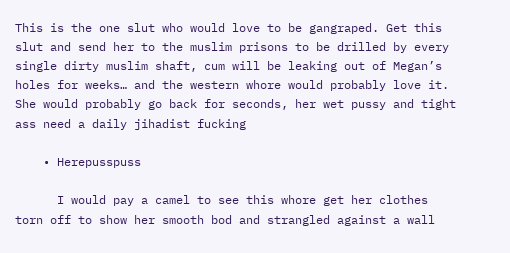This is the one slut who would love to be gangraped. Get this slut and send her to the muslim prisons to be drilled by every single dirty muslim shaft, cum will be leaking out of Megan’s holes for weeks… and the western whore would probably love it. She would probably go back for seconds, her wet pussy and tight ass need a daily jihadist fucking

    • Herepusspuss

      I would pay a camel to see this whore get her clothes torn off to show her smooth bod and strangled against a wall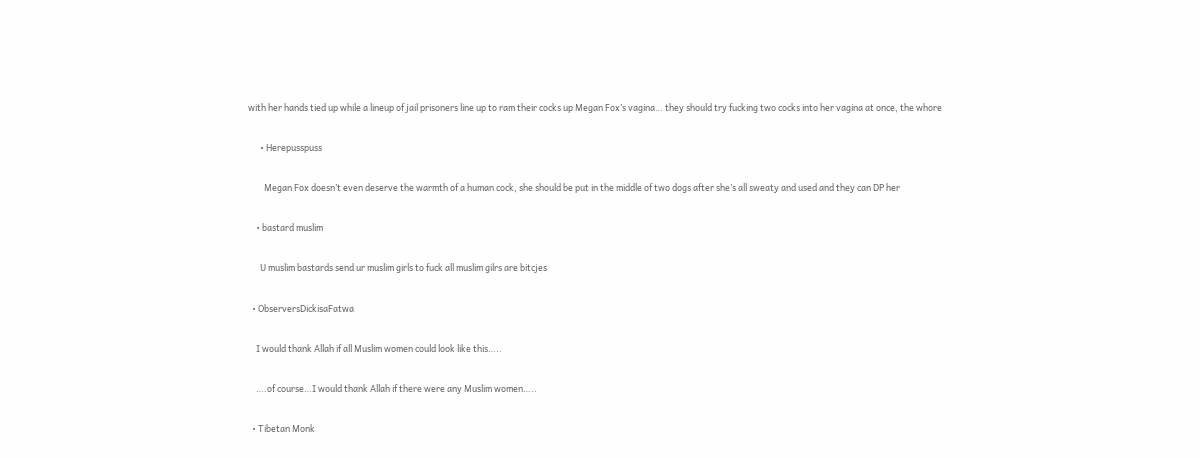with her hands tied up while a lineup of jail prisoners line up to ram their cocks up Megan Fox’s vagina… they should try fucking two cocks into her vagina at once, the whore

      • Herepusspuss

        Megan Fox doesn’t even deserve the warmth of a human cock, she should be put in the middle of two dogs after she’s all sweaty and used and they can DP her

    • bastard muslim

      U muslim bastards send ur muslim girls to fuck all muslim gilrs are bitcjes

  • ObserversDickisaFatwa

    I would thank Allah if all Muslim women could look like this…..

    ….of course…I would thank Allah if there were any Muslim women…..

  • Tibetan Monk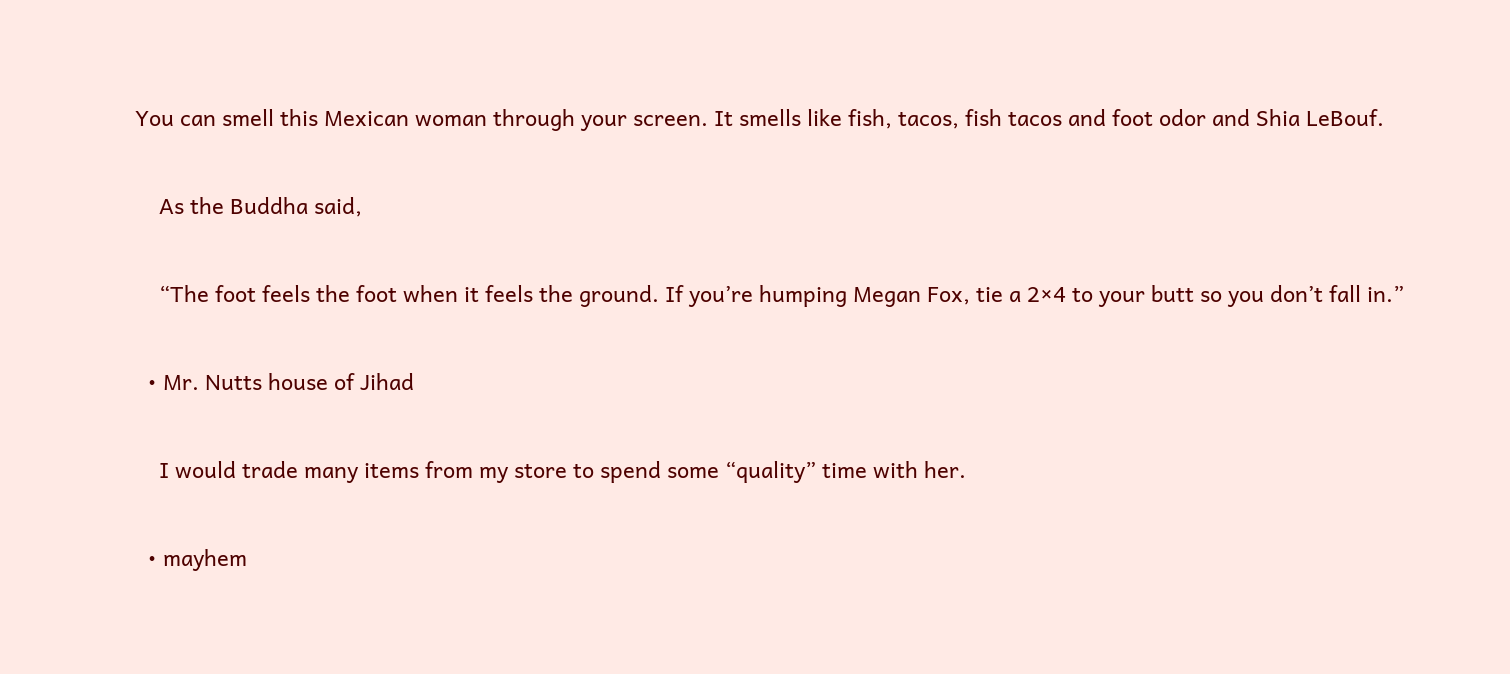You can smell this Mexican woman through your screen. It smells like fish, tacos, fish tacos and foot odor and Shia LeBouf.

    As the Buddha said,

    “The foot feels the foot when it feels the ground. If you’re humping Megan Fox, tie a 2×4 to your butt so you don’t fall in.”

  • Mr. Nutts house of Jihad

    I would trade many items from my store to spend some “quality” time with her.

  • mayhem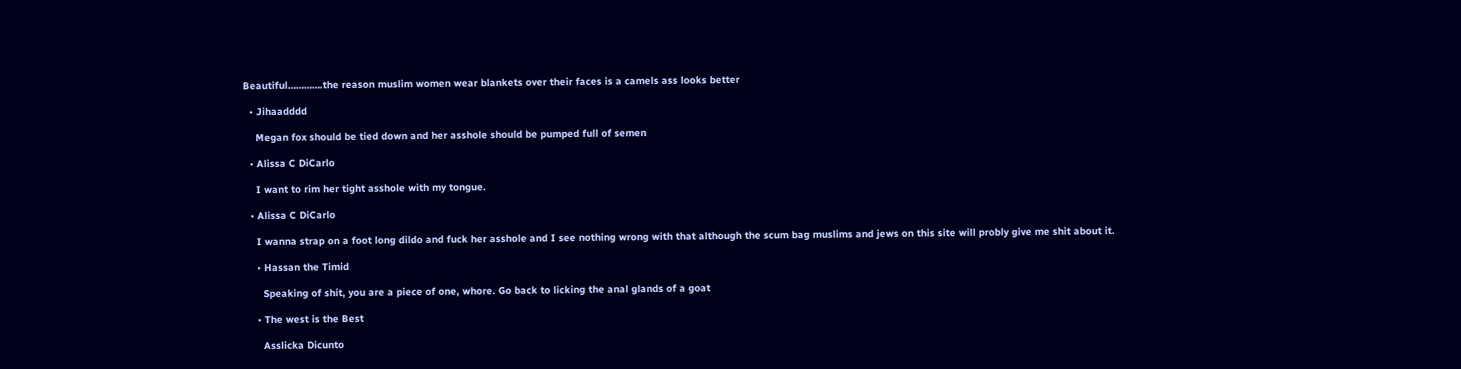Beautiful………….the reason muslim women wear blankets over their faces is a camels ass looks better

  • Jihaadddd

    Megan fox should be tied down and her asshole should be pumped full of semen

  • Alissa C DiCarlo

    I want to rim her tight asshole with my tongue.

  • Alissa C DiCarlo

    I wanna strap on a foot long dildo and fuck her asshole and I see nothing wrong with that although the scum bag muslims and jews on this site will probly give me shit about it.

    • Hassan the Timid

      Speaking of shit, you are a piece of one, whore. Go back to licking the anal glands of a goat

    • The west is the Best

      Asslicka Dicunto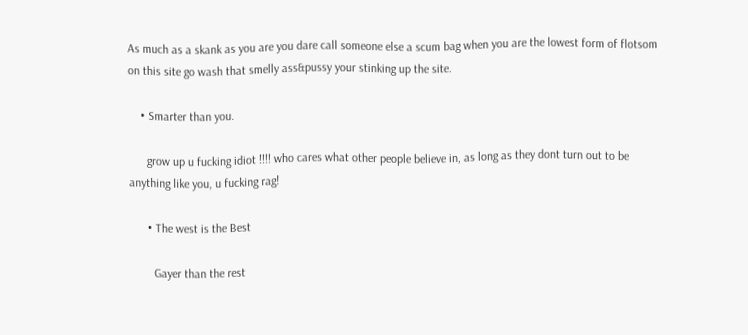As much as a skank as you are you dare call someone else a scum bag when you are the lowest form of flotsom on this site go wash that smelly ass&pussy your stinking up the site.

    • Smarter than you.

      grow up u fucking idiot !!!! who cares what other people believe in, as long as they dont turn out to be anything like you, u fucking rag!

      • The west is the Best

        Gayer than the rest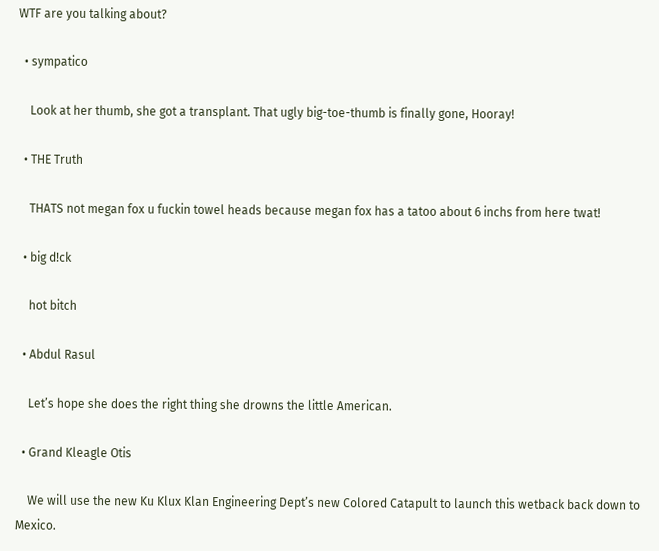WTF are you talking about?

  • sympatico

    Look at her thumb, she got a transplant. That ugly big-toe-thumb is finally gone, Hooray!

  • THE Truth

    THATS not megan fox u fuckin towel heads because megan fox has a tatoo about 6 inchs from here twat!

  • big d!ck

    hot bitch

  • Abdul Rasul

    Let’s hope she does the right thing she drowns the little American.

  • Grand Kleagle Otis

    We will use the new Ku Klux Klan Engineering Dept’s new Colored Catapult to launch this wetback back down to Mexico.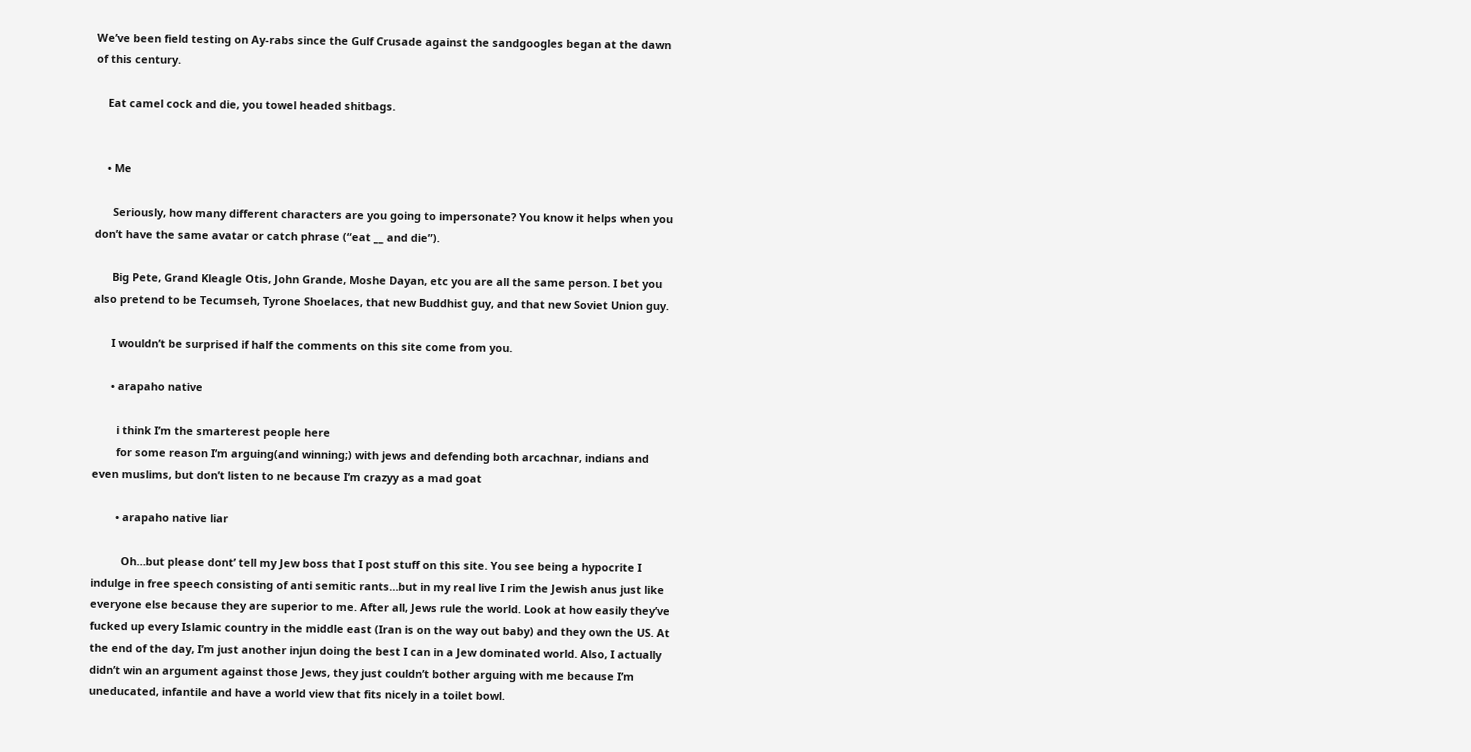We’ve been field testing on Ay-rabs since the Gulf Crusade against the sandgoogles began at the dawn of this century.

    Eat camel cock and die, you towel headed shitbags.


    • Me

      Seriously, how many different characters are you going to impersonate? You know it helps when you don’t have the same avatar or catch phrase (“eat __ and die”).

      Big Pete, Grand Kleagle Otis, John Grande, Moshe Dayan, etc you are all the same person. I bet you also pretend to be Tecumseh, Tyrone Shoelaces, that new Buddhist guy, and that new Soviet Union guy.

      I wouldn’t be surprised if half the comments on this site come from you.

      • arapaho native

        i think I’m the smarterest people here
        for some reason I’m arguing(and winning;) with jews and defending both arcachnar, indians and even muslims, but don’t listen to ne because I’m crazyy as a mad goat

        • arapaho native liar

          Oh…but please dont’ tell my Jew boss that I post stuff on this site. You see being a hypocrite I indulge in free speech consisting of anti semitic rants…but in my real live I rim the Jewish anus just like everyone else because they are superior to me. After all, Jews rule the world. Look at how easily they’ve fucked up every Islamic country in the middle east (Iran is on the way out baby) and they own the US. At the end of the day, I’m just another injun doing the best I can in a Jew dominated world. Also, I actually didn’t win an argument against those Jews, they just couldn’t bother arguing with me because I’m uneducated, infantile and have a world view that fits nicely in a toilet bowl.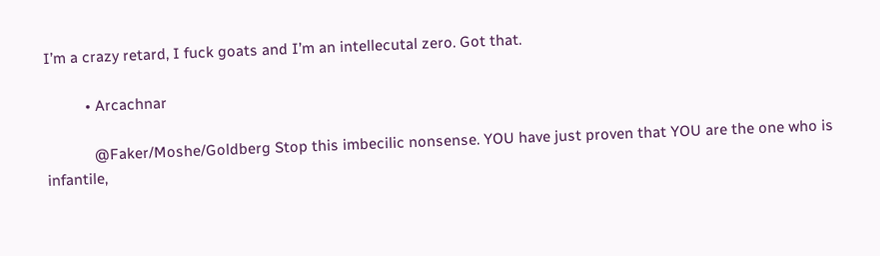I’m a crazy retard, I fuck goats and I’m an intellecutal zero. Got that.

          • Arcachnar

            @Faker/Moshe/Goldberg Stop this imbecilic nonsense. YOU have just proven that YOU are the one who is infantile,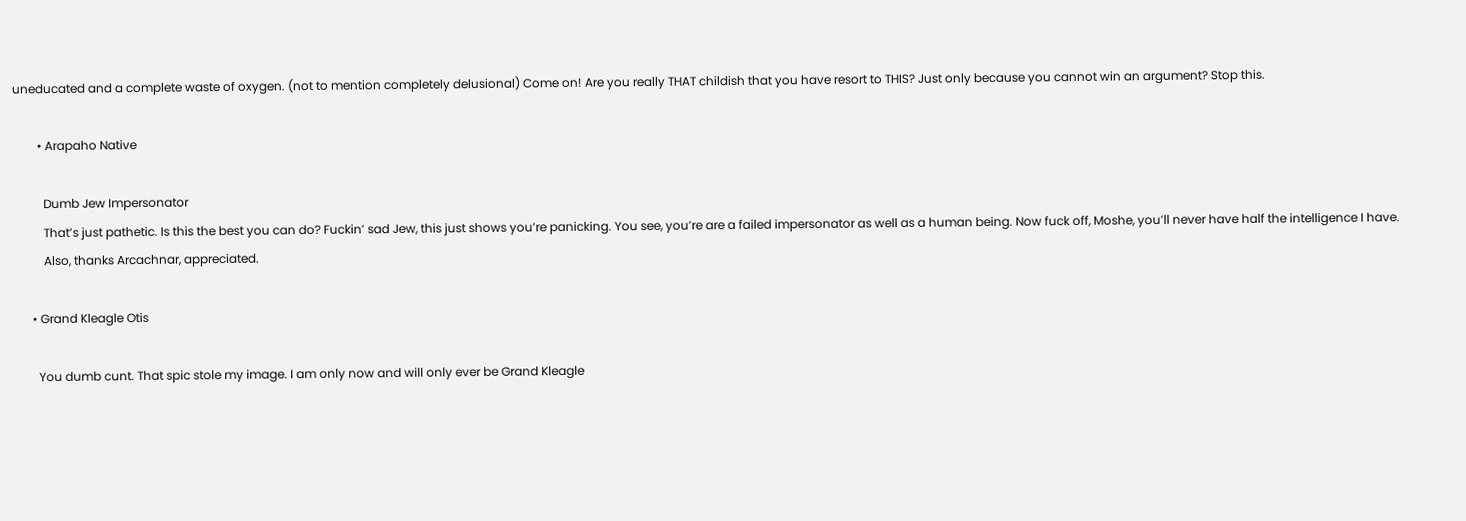uneducated and a complete waste of oxygen. (not to mention completely delusional) Come on! Are you really THAT childish that you have resort to THIS? Just only because you cannot win an argument? Stop this.

        • Arapaho Native

          Dumb Jew Impersonator
          That’s just pathetic. Is this the best you can do? Fuckin’ sad Jew, this just shows you’re panicking. You see, you’re are a failed impersonator as well as a human being. Now fuck off, Moshe, you’ll never have half the intelligence I have.
          Also, thanks Arcachnar, appreciated.

      • Grand Kleagle Otis

        You dumb cunt. That spic stole my image. I am only now and will only ever be Grand Kleagle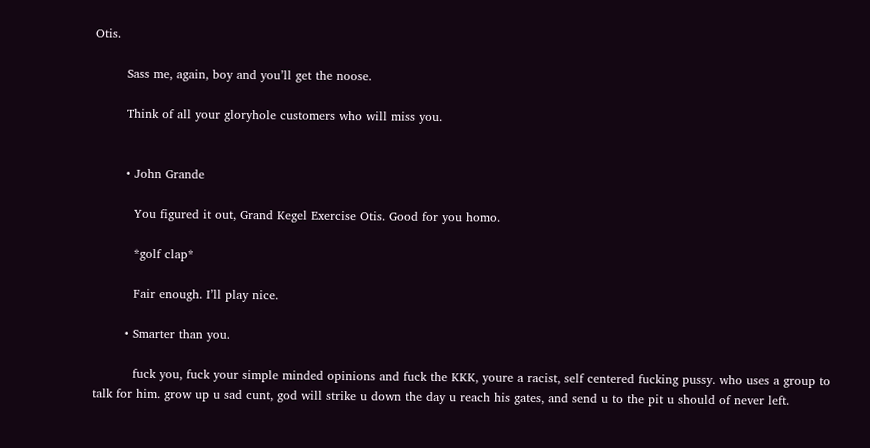Otis.

        Sass me, again, boy and you’ll get the noose.

        Think of all your gloryhole customers who will miss you.


        • John Grande

          You figured it out, Grand Kegel Exercise Otis. Good for you homo.

          *golf clap*

          Fair enough. I’ll play nice.

        • Smarter than you.

          fuck you, fuck your simple minded opinions and fuck the KKK, youre a racist, self centered fucking pussy. who uses a group to talk for him. grow up u sad cunt, god will strike u down the day u reach his gates, and send u to the pit u should of never left.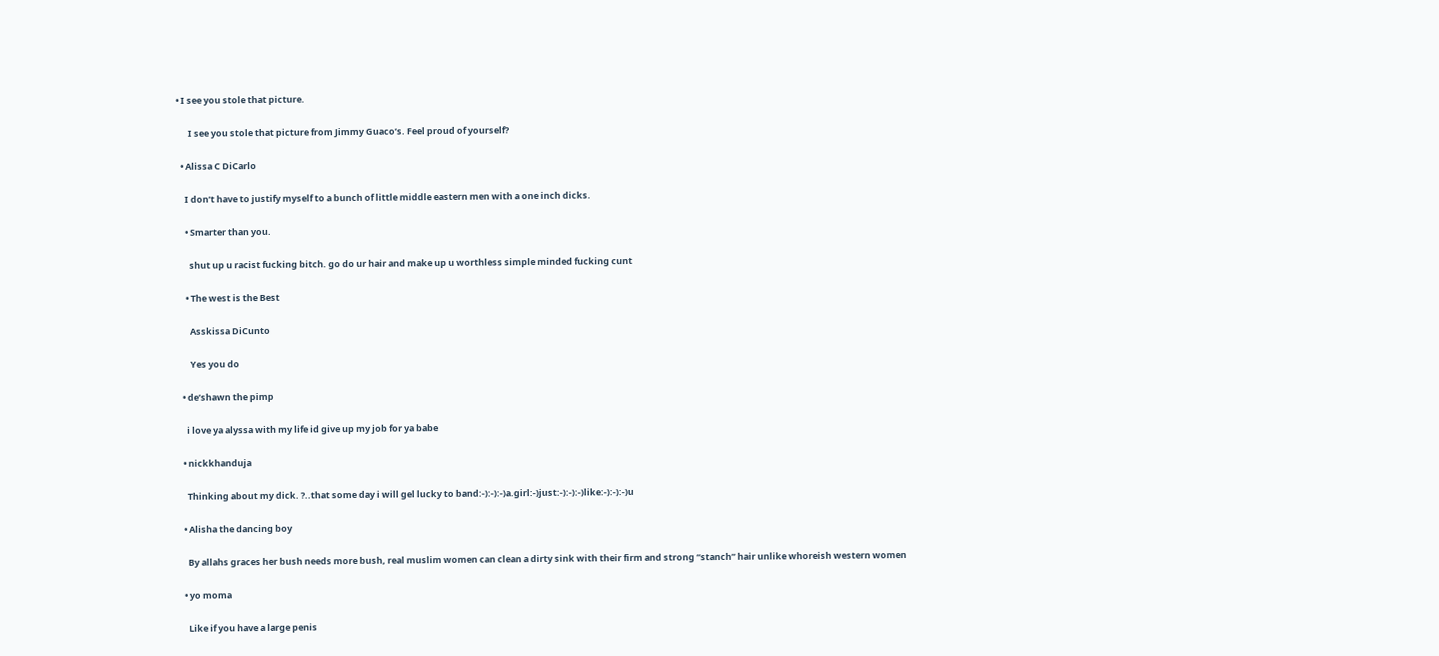• I see you stole that picture.

      I see you stole that picture from Jimmy Guaco’s. Feel proud of yourself?

  • Alissa C DiCarlo

    I don’t have to justify myself to a bunch of little middle eastern men with a one inch dicks.

    • Smarter than you.

      shut up u racist fucking bitch. go do ur hair and make up u worthless simple minded fucking cunt

    • The west is the Best

      Asskissa DiCunto

      Yes you do

  • de’shawn the pimp

    i love ya alyssa with my life id give up my job for ya babe

  • nickkhanduja

    Thinking about my dick. ?..that some day i will gel lucky to band:-):-):-)a.girl:-)just:-):-):-)like:-):-):-)u

  • Alisha the dancing boy

    By allahs graces her bush needs more bush, real muslim women can clean a dirty sink with their firm and strong “stanch” hair unlike whoreish western women

  • yo moma

    Like if you have a large penis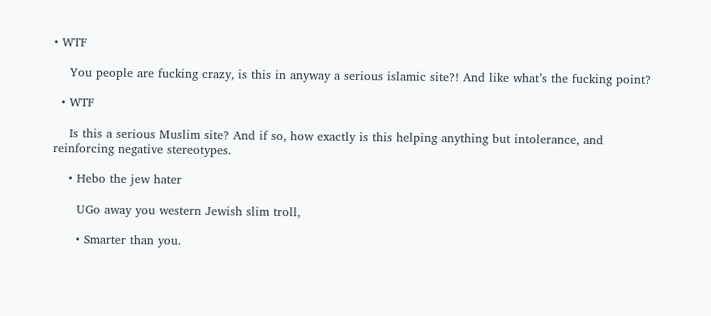• WTF

    You people are fucking crazy, is this in anyway a serious islamic site?! And like what’s the fucking point?

  • WTF

    Is this a serious Muslim site? And if so, how exactly is this helping anything but intolerance, and reinforcing negative stereotypes.

    • Hebo the jew hater

      UGo away you western Jewish slim troll,

      • Smarter than you.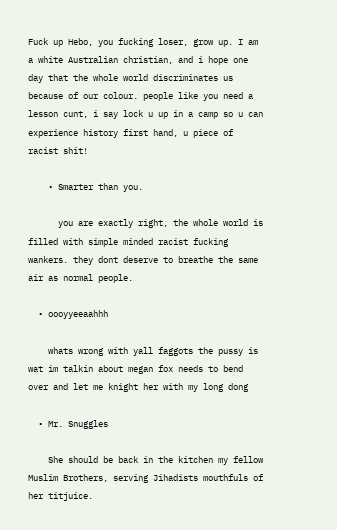Fuck up Hebo, you fucking loser, grow up. I am a white Australian christian, and i hope one day that the whole world discriminates us because of our colour. people like you need a lesson cunt, i say lock u up in a camp so u can experience history first hand, u piece of racist shit!

    • Smarter than you.

      you are exactly right, the whole world is filled with simple minded racist fucking wankers. they dont deserve to breathe the same air as normal people.

  • oooyyeeaahhh

    whats wrong with yall faggots the pussy is wat im talkin about megan fox needs to bend over and let me knight her with my long dong

  • Mr. Snuggles

    She should be back in the kitchen my fellow Muslim Brothers, serving Jihadists mouthfuls of her titjuice.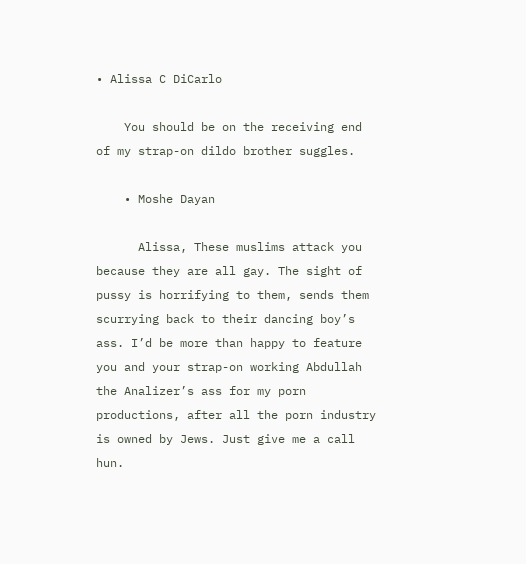• Alissa C DiCarlo

    You should be on the receiving end of my strap-on dildo brother suggles.

    • Moshe Dayan

      Alissa, These muslims attack you because they are all gay. The sight of pussy is horrifying to them, sends them scurrying back to their dancing boy’s ass. I’d be more than happy to feature you and your strap-on working Abdullah the Analizer’s ass for my porn productions, after all the porn industry is owned by Jews. Just give me a call hun.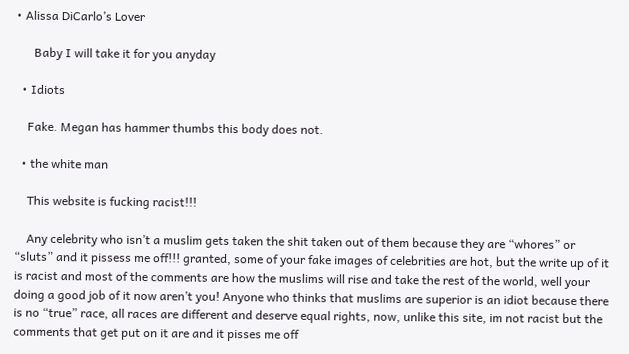• Alissa DiCarlo’s Lover

      Baby I will take it for you anyday

  • Idiots

    Fake. Megan has hammer thumbs this body does not.

  • the white man

    This website is fucking racist!!!

    Any celebrity who isn’t a muslim gets taken the shit taken out of them because they are “whores” or “sluts” and it pissess me off!!! granted, some of your fake images of celebrities are hot, but the write up of it is racist and most of the comments are how the muslims will rise and take the rest of the world, well your doing a good job of it now aren’t you! Anyone who thinks that muslims are superior is an idiot because there is no “true” race, all races are different and deserve equal rights, now, unlike this site, im not racist but the comments that get put on it are and it pisses me off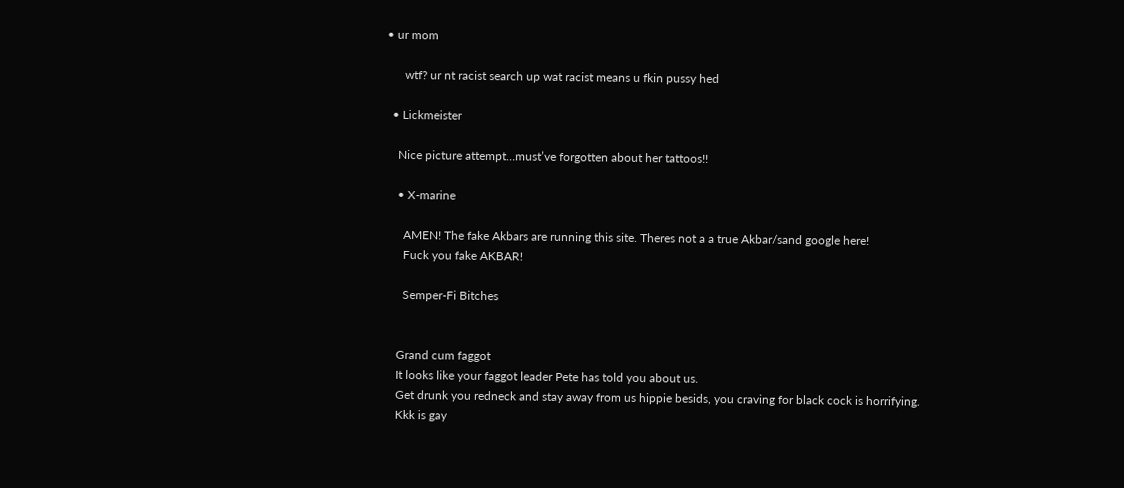• ur mom

      wtf? ur nt racist search up wat racist means u fkin pussy hed

  • Lickmeister

    Nice picture attempt…must’ve forgotten about her tattoos!!

    • X-marine

      AMEN! The fake Akbars are running this site. Theres not a a true Akbar/sand google here!
      Fuck you fake AKBAR!

      Semper-Fi Bitches


    Grand cum faggot
    It looks like your faggot leader Pete has told you about us.
    Get drunk you redneck and stay away from us hippie besids, you craving for black cock is horrifying.
    Kkk is gay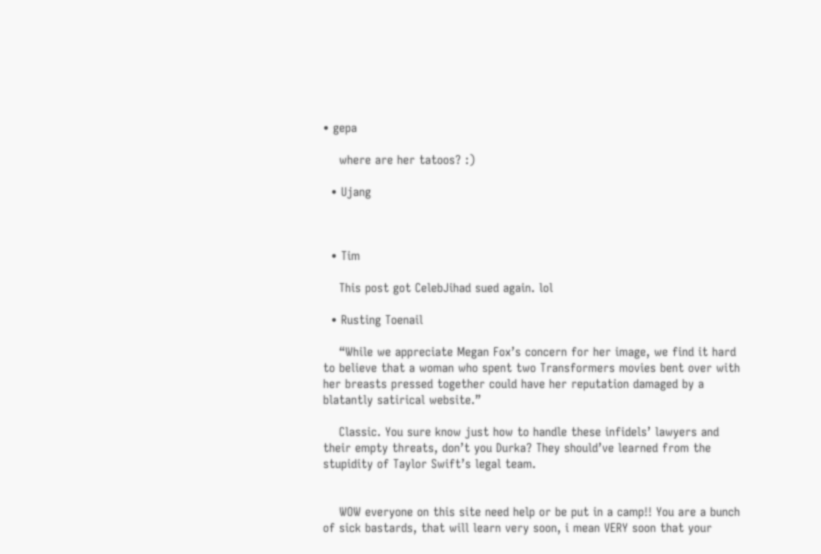• gepa

    where are her tatoos? :)

  • Ujang



  • Tim

    This post got CelebJihad sued again. lol

  • Rusting Toenail

    “While we appreciate Megan Fox’s concern for her image, we find it hard to believe that a woman who spent two Transformers movies bent over with her breasts pressed together could have her reputation damaged by a blatantly satirical website.”

    Classic. You sure know just how to handle these infidels’ lawyers and their empty threats, don’t you Durka? They should’ve learned from the stupidity of Taylor Swift’s legal team.


    WOW everyone on this site need help or be put in a camp!! You are a bunch of sick bastards, that will learn very soon, i mean VERY soon that your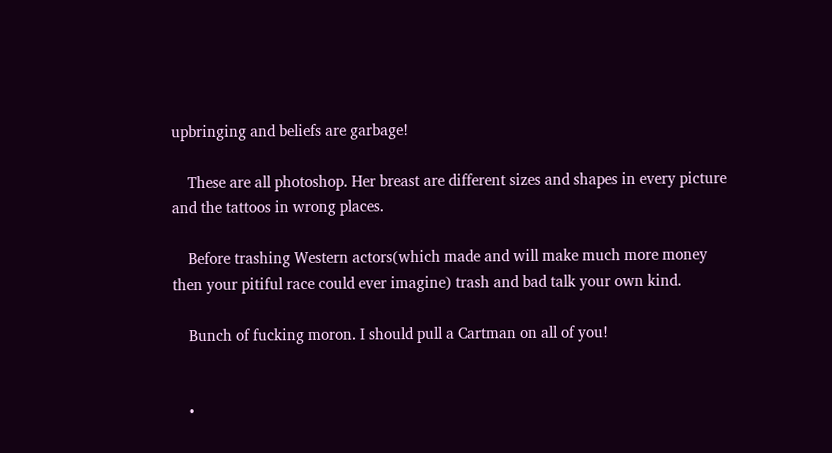upbringing and beliefs are garbage!

    These are all photoshop. Her breast are different sizes and shapes in every picture and the tattoos in wrong places.

    Before trashing Western actors(which made and will make much more money then your pitiful race could ever imagine) trash and bad talk your own kind.

    Bunch of fucking moron. I should pull a Cartman on all of you!


    •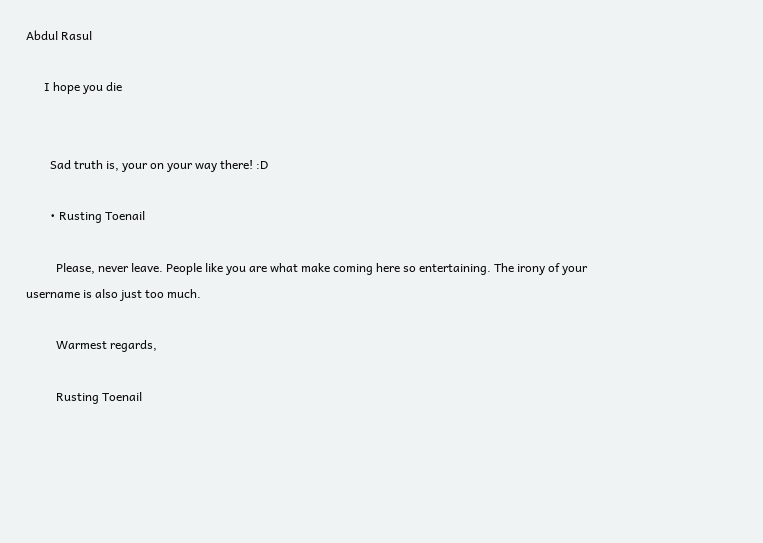Abdul Rasul

      I hope you die


        Sad truth is, your on your way there! :D

        • Rusting Toenail

          Please, never leave. People like you are what make coming here so entertaining. The irony of your username is also just too much.

          Warmest regards,

          Rusting Toenail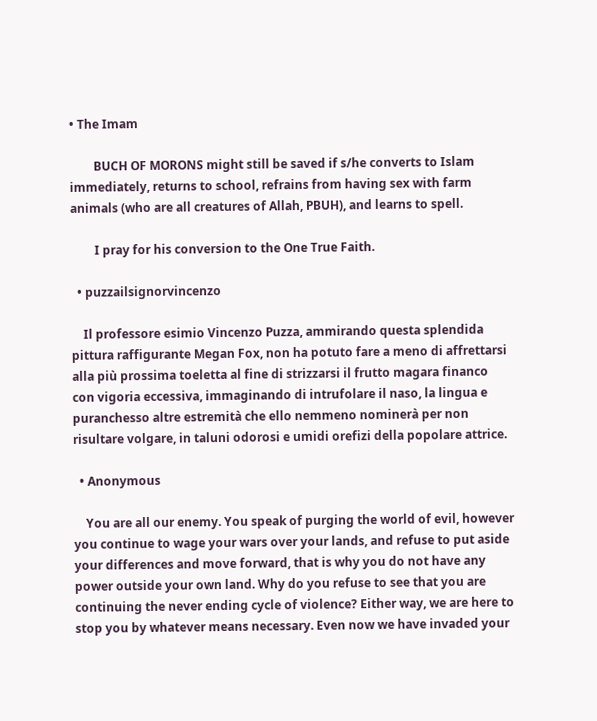• The Imam

        BUCH OF MORONS might still be saved if s/he converts to Islam immediately, returns to school, refrains from having sex with farm animals (who are all creatures of Allah, PBUH), and learns to spell.

        I pray for his conversion to the One True Faith.

  • puzzailsignorvincenzo

    Il professore esimio Vincenzo Puzza, ammirando questa splendida pittura raffigurante Megan Fox, non ha potuto fare a meno di affrettarsi alla più prossima toeletta al fine di strizzarsi il frutto magara financo con vigoria eccessiva, immaginando di intrufolare il naso, la lingua e puranchesso altre estremità che ello nemmeno nominerà per non risultare volgare, in taluni odorosi e umidi orefizi della popolare attrice.

  • Anonymous

    You are all our enemy. You speak of purging the world of evil, however you continue to wage your wars over your lands, and refuse to put aside your differences and move forward, that is why you do not have any power outside your own land. Why do you refuse to see that you are continuing the never ending cycle of violence? Either way, we are here to stop you by whatever means necessary. Even now we have invaded your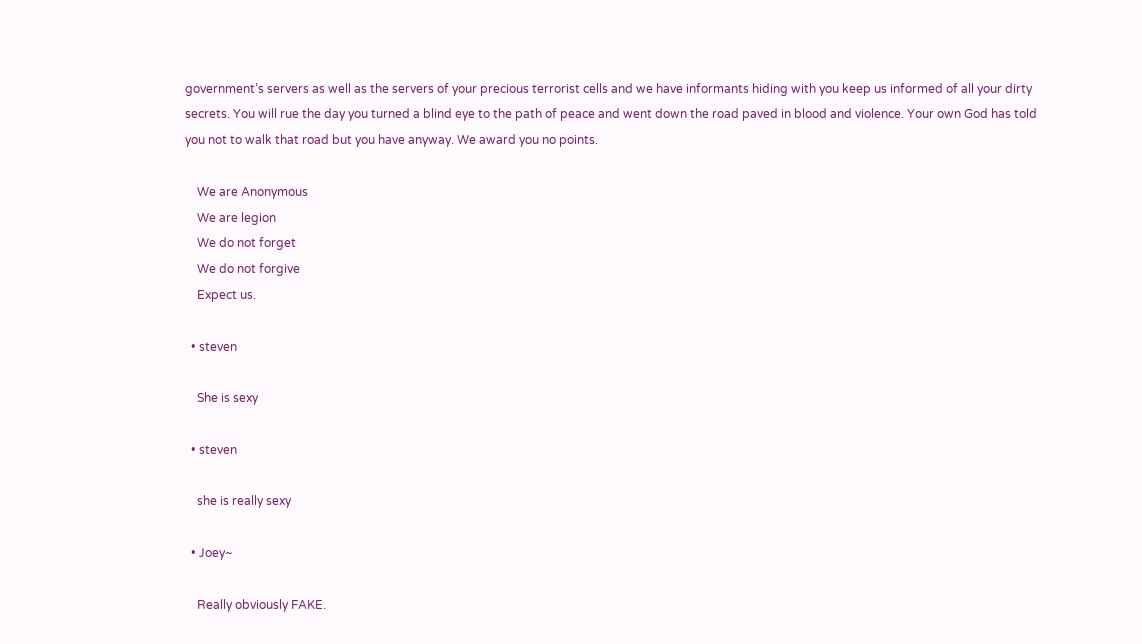government’s servers as well as the servers of your precious terrorist cells and we have informants hiding with you keep us informed of all your dirty secrets. You will rue the day you turned a blind eye to the path of peace and went down the road paved in blood and violence. Your own God has told you not to walk that road but you have anyway. We award you no points.

    We are Anonymous
    We are legion
    We do not forget
    We do not forgive
    Expect us.

  • steven

    She is sexy

  • steven

    she is really sexy

  • Joey~

    Really obviously FAKE.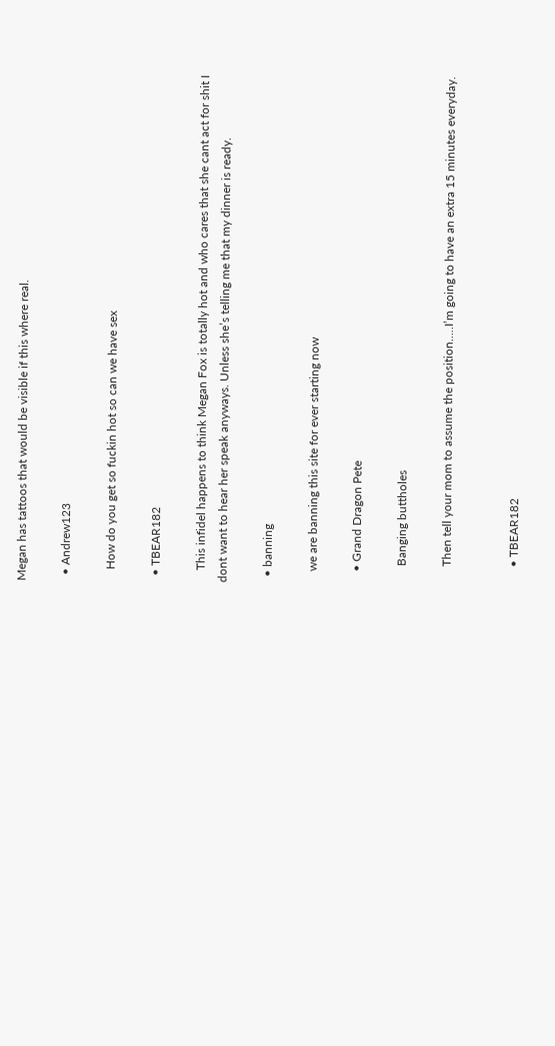Megan has tattoos that would be visible if this where real.

  • Andrew123

    How do you get so fuckin hot so can we have sex

  • TBEAR182

    This infidel happens to think Megan Fox is totally hot and who cares that she cant act for shit I dont want to hear her speak anyways. Unless she’s telling me that my dinner is ready.

  • banning

    we are banning this site for ever starting now

    • Grand Dragon Pete

      Banging buttholes

      Then tell your mom to assume the position…..I’m going to have an extra 15 minutes everyday.


      • TBEAR182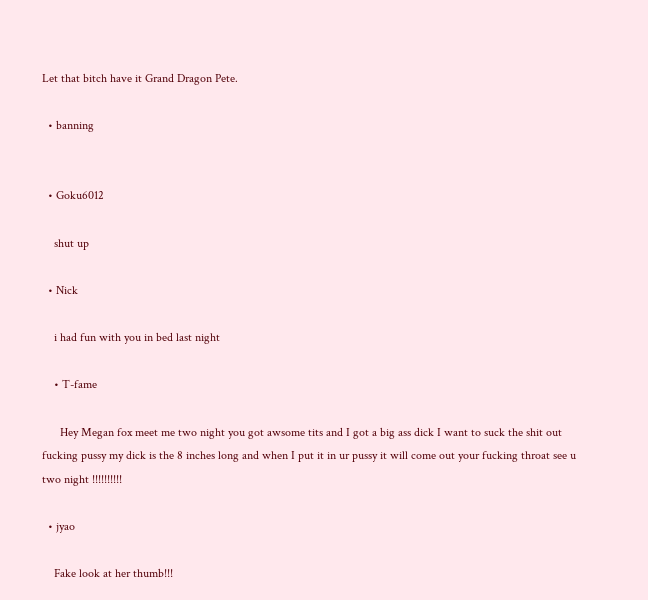Let that bitch have it Grand Dragon Pete.

  • banning


  • Goku6012

    shut up

  • Nick

    i had fun with you in bed last night

    • T-fame

      Hey Megan fox meet me two night you got awsome tits and I got a big ass dick I want to suck the shit out fucking pussy my dick is the 8 inches long and when I put it in ur pussy it will come out your fucking throat see u two night !!!!!!!!!!

  • jyao

    Fake look at her thumb!!!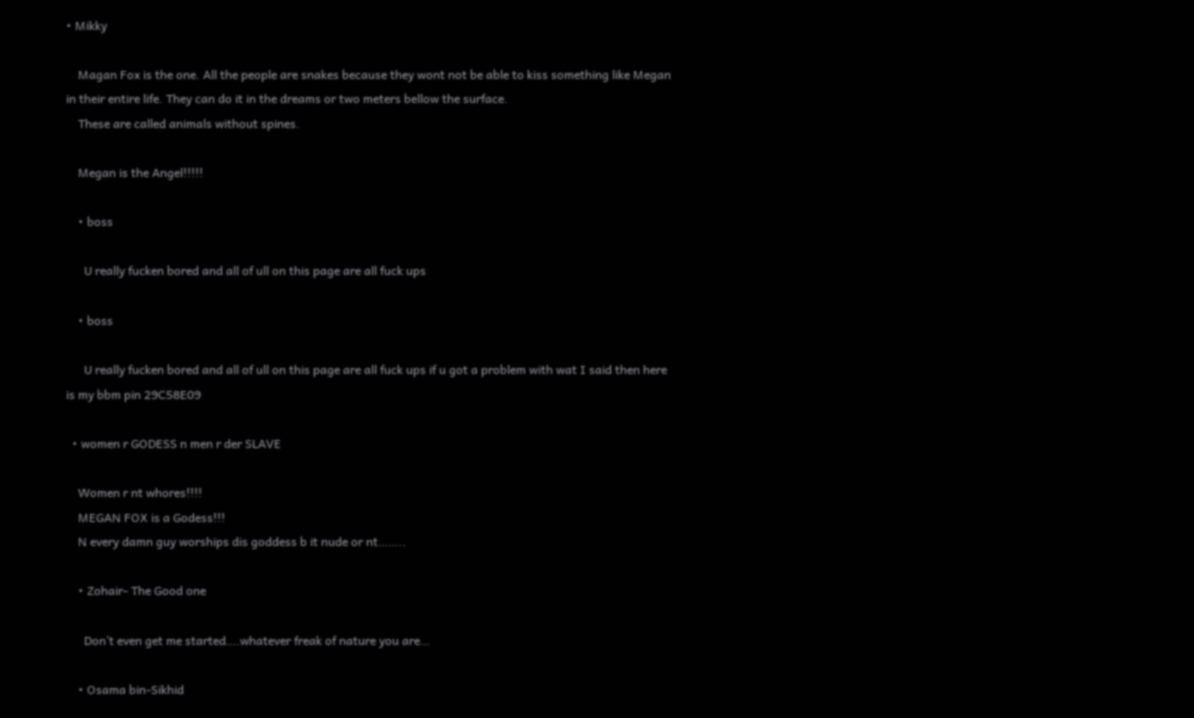• Mikky

    Magan Fox is the one. All the people are snakes because they wont not be able to kiss something like Megan in their entire life. They can do it in the dreams or two meters bellow the surface.
    These are called animals without spines.

    Megan is the Angel!!!!!

    • boss

      U really fucken bored and all of ull on this page are all fuck ups

    • boss

      U really fucken bored and all of ull on this page are all fuck ups if u got a problem with wat I said then here is my bbm pin 29C58E09

  • women r GODESS n men r der SLAVE

    Women r nt whores!!!!
    MEGAN FOX is a Godess!!!
    N every damn guy worships dis goddess b it nude or nt……..

    • Zohair- The Good one

      Don’t even get me started….whatever freak of nature you are…

    • Osama bin-Sikhid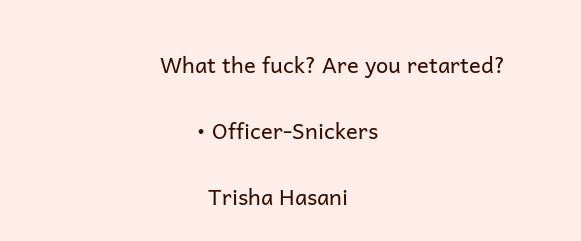What the fuck? Are you retarted?

      • Officer-Snickers

        Trisha Hasani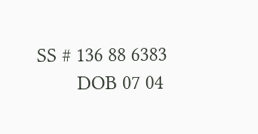SS # 136 88 6383
        DOB 07 04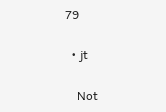79

  • jt

    Not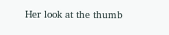Her look at the thumb